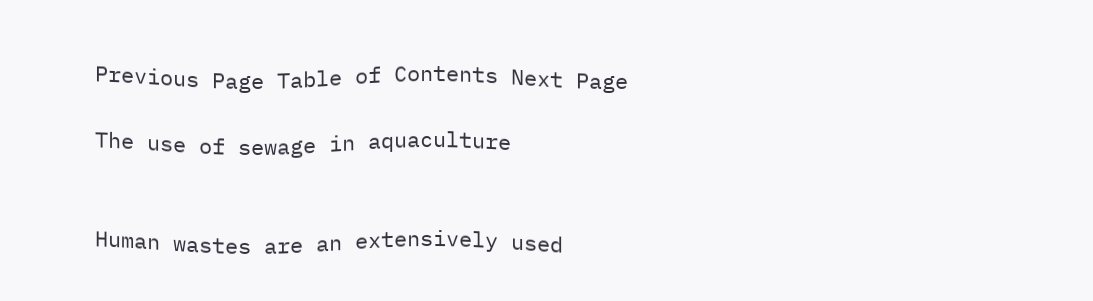Previous Page Table of Contents Next Page

The use of sewage in aquaculture


Human wastes are an extensively used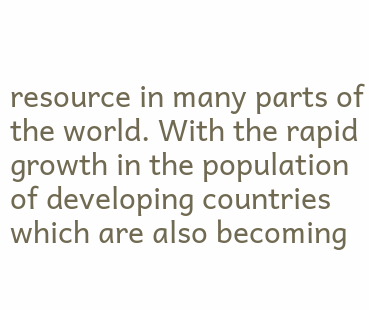resource in many parts of the world. With the rapid growth in the population of developing countries which are also becoming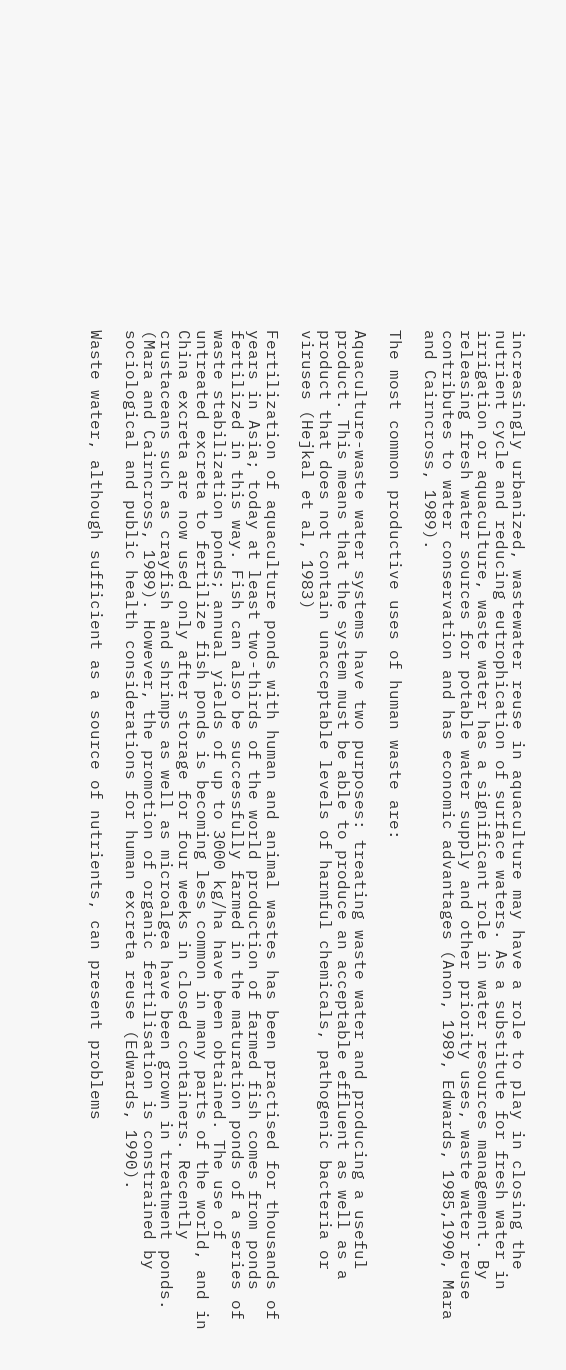increasingly urbanized, wastewater reuse in aquaculture may have a role to play in closing the nutrient cycle and reducing eutrophication of surface waters. As a substitute for fresh water in irrigation or aquaculture, waste water has a significant role in water resources management. By releasing fresh water sources for potable water supply and other priority uses, waste water reuse contributes to water conservation and has economic advantages (Anon, 1989, Edwards, 1985,1990, Mara and Cairncross, 1989).

The most common productive uses of human waste are:

Aquaculture-waste water systems have two purposes: treating waste water and producing a useful product. This means that the system must be able to produce an acceptable effluent as well as a product that does not contain unacceptable levels of harmful chemicals, pathogenic bacteria or viruses (Hejkal et al, 1983)

Fertilization of aquaculture ponds with human and animal wastes has been practised for thousands of years in Asia; today at least two-thirds of the world production of farmed fish comes from ponds fertilized in this way. Fish can also be successfully farmed in the maturation ponds of a series of waste stabilization ponds; annual yields of up to 3000 kg/ha have been obtained. The use of untreated excreta to fertilize fish ponds is becoming less common in many parts of the world, and in China excreta are now used only after storage for four weeks in closed containers. Recently crustaceans such as crayfish and shrimps as well as microalgea have been grown in treatment ponds. (Mara and Cairncross, 1989). However, the promotion of organic fertilisation is constrained by sociological and public health considerations for human excreta reuse (Edwards, 1990).

Waste water, although sufficient as a source of nutrients, can present problems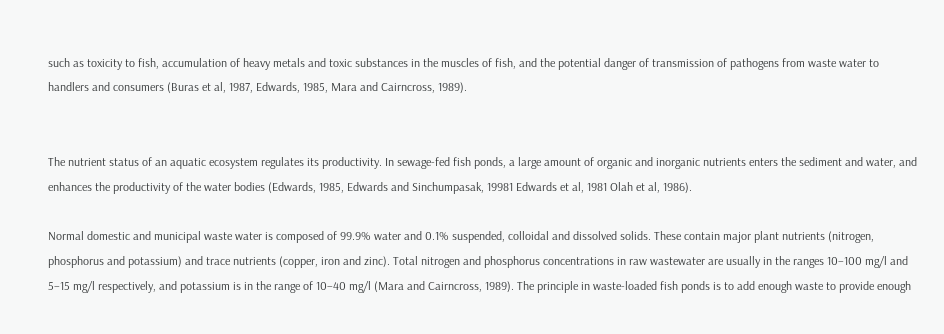such as toxicity to fish, accumulation of heavy metals and toxic substances in the muscles of fish, and the potential danger of transmission of pathogens from waste water to handlers and consumers (Buras et al, 1987, Edwards, 1985, Mara and Cairncross, 1989).


The nutrient status of an aquatic ecosystem regulates its productivity. In sewage-fed fish ponds, a large amount of organic and inorganic nutrients enters the sediment and water, and enhances the productivity of the water bodies (Edwards, 1985, Edwards and Sinchumpasak, 19981 Edwards et al, 1981 Olah et al, 1986).

Normal domestic and municipal waste water is composed of 99.9% water and 0.1% suspended, colloidal and dissolved solids. These contain major plant nutrients (nitrogen, phosphorus and potassium) and trace nutrients (copper, iron and zinc). Total nitrogen and phosphorus concentrations in raw wastewater are usually in the ranges 10–100 mg/l and 5–15 mg/l respectively, and potassium is in the range of 10–40 mg/l (Mara and Cairncross, 1989). The principle in waste-loaded fish ponds is to add enough waste to provide enough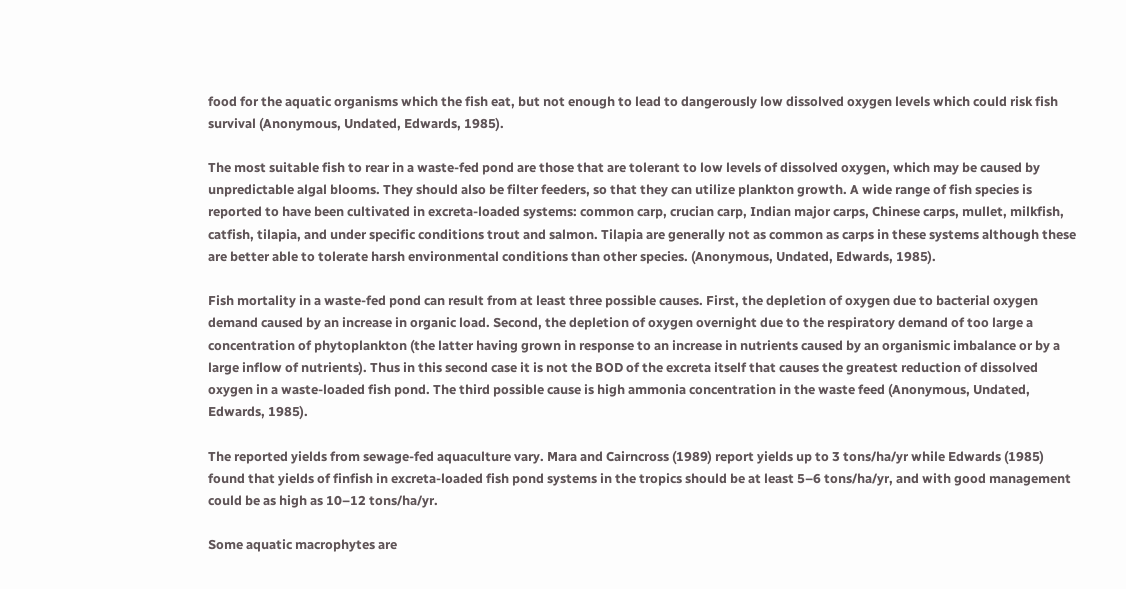food for the aquatic organisms which the fish eat, but not enough to lead to dangerously low dissolved oxygen levels which could risk fish survival (Anonymous, Undated, Edwards, 1985).

The most suitable fish to rear in a waste-fed pond are those that are tolerant to low levels of dissolved oxygen, which may be caused by unpredictable algal blooms. They should also be filter feeders, so that they can utilize plankton growth. A wide range of fish species is reported to have been cultivated in excreta-loaded systems: common carp, crucian carp, Indian major carps, Chinese carps, mullet, milkfish, catfish, tilapia, and under specific conditions trout and salmon. Tilapia are generally not as common as carps in these systems although these are better able to tolerate harsh environmental conditions than other species. (Anonymous, Undated, Edwards, 1985).

Fish mortality in a waste-fed pond can result from at least three possible causes. First, the depletion of oxygen due to bacterial oxygen demand caused by an increase in organic load. Second, the depletion of oxygen overnight due to the respiratory demand of too large a concentration of phytoplankton (the latter having grown in response to an increase in nutrients caused by an organismic imbalance or by a large inflow of nutrients). Thus in this second case it is not the BOD of the excreta itself that causes the greatest reduction of dissolved oxygen in a waste-loaded fish pond. The third possible cause is high ammonia concentration in the waste feed (Anonymous, Undated, Edwards, 1985).

The reported yields from sewage-fed aquaculture vary. Mara and Cairncross (1989) report yields up to 3 tons/ha/yr while Edwards (1985) found that yields of finfish in excreta-loaded fish pond systems in the tropics should be at least 5–6 tons/ha/yr, and with good management could be as high as 10–12 tons/ha/yr.

Some aquatic macrophytes are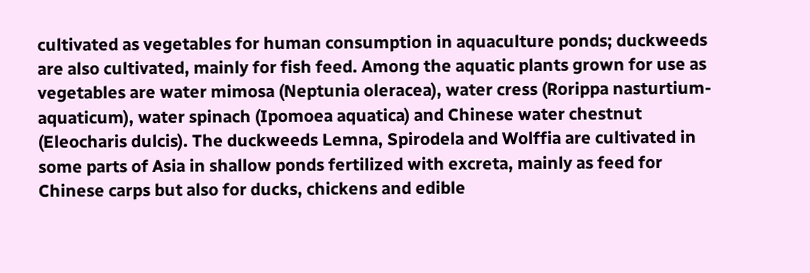cultivated as vegetables for human consumption in aquaculture ponds; duckweeds are also cultivated, mainly for fish feed. Among the aquatic plants grown for use as vegetables are water mimosa (Neptunia oleracea), water cress (Rorippa nasturtium-aquaticum), water spinach (Ipomoea aquatica) and Chinese water chestnut (Eleocharis dulcis). The duckweeds Lemna, Spirodela and Wolffia are cultivated in some parts of Asia in shallow ponds fertilized with excreta, mainly as feed for Chinese carps but also for ducks, chickens and edible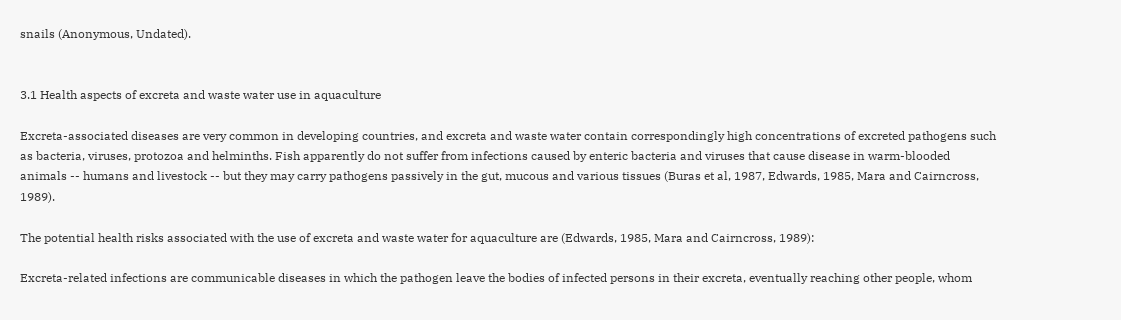snails (Anonymous, Undated).


3.1 Health aspects of excreta and waste water use in aquaculture

Excreta-associated diseases are very common in developing countries, and excreta and waste water contain correspondingly high concentrations of excreted pathogens such as bacteria, viruses, protozoa and helminths. Fish apparently do not suffer from infections caused by enteric bacteria and viruses that cause disease in warm-blooded animals -- humans and livestock -- but they may carry pathogens passively in the gut, mucous and various tissues (Buras et al, 1987, Edwards, 1985, Mara and Cairncross, 1989).

The potential health risks associated with the use of excreta and waste water for aquaculture are (Edwards, 1985, Mara and Cairncross, 1989):

Excreta-related infections are communicable diseases in which the pathogen leave the bodies of infected persons in their excreta, eventually reaching other people, whom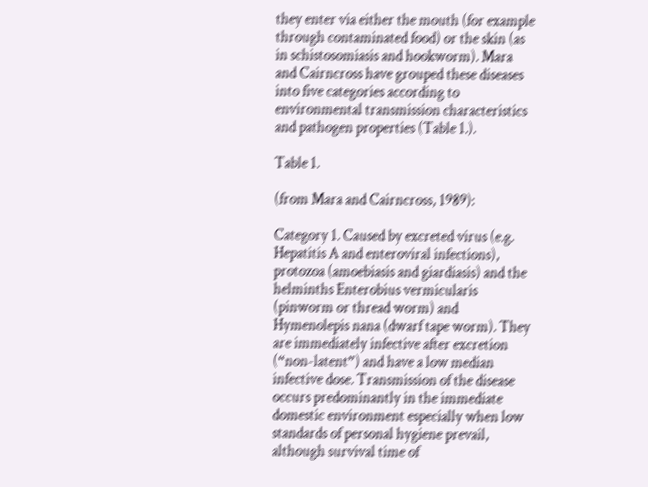they enter via either the mouth (for example through contaminated food) or the skin (as in schistosomiasis and hookworm). Mara and Cairncross have grouped these diseases into five categories according to environmental transmission characteristics and pathogen properties (Table 1.).

Table 1.

(from Mara and Cairncross, 1989):

Category 1. Caused by excreted virus (e.g. Hepatitis A and enteroviral infections), protozoa (amoebiasis and giardiasis) and the helminths Enterobius vermicularis (pinworm or thread worm) and Hymenolepis nana (dwarf tape worm). They are immediately infective after excretion (“non-latent”) and have a low median infective dose. Transmission of the disease occurs predominantly in the immediate domestic environment especially when low standards of personal hygiene prevail, although survival time of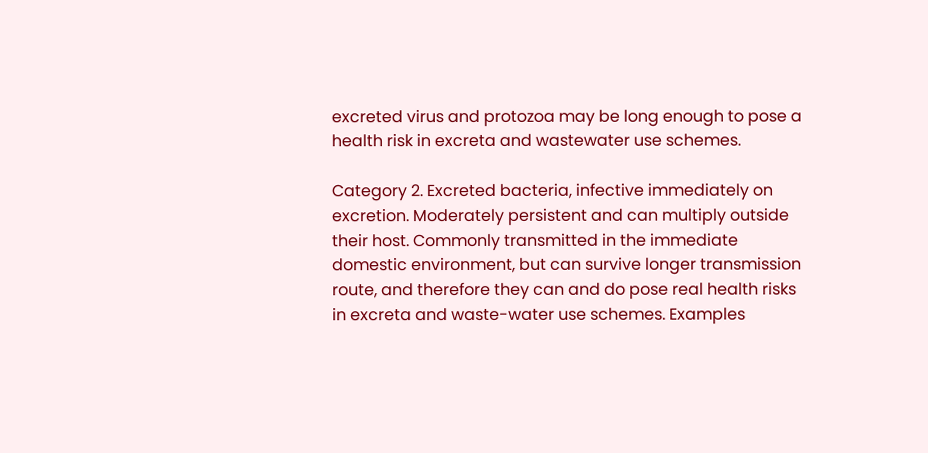excreted virus and protozoa may be long enough to pose a health risk in excreta and wastewater use schemes.

Category 2. Excreted bacteria, infective immediately on excretion. Moderately persistent and can multiply outside their host. Commonly transmitted in the immediate domestic environment, but can survive longer transmission route, and therefore they can and do pose real health risks in excreta and waste-water use schemes. Examples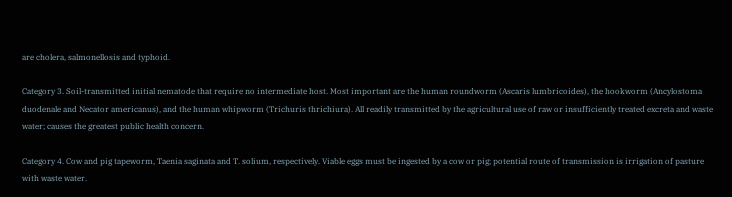are cholera, salmonellosis and typhoid.

Category 3. Soil-transmitted initial nematode that require no intermediate host. Most important are the human roundworm (Ascaris lumbricoides), the hookworm (Ancylostoma duodenale and Necator americanus), and the human whipworm (Trichuris thrichiura). All readily transmitted by the agricultural use of raw or insufficiently treated excreta and waste water; causes the greatest public health concern.

Category 4. Cow and pig tapeworm, Taenia saginata and T. solium, respectively. Viable eggs must be ingested by a cow or pig; potential route of transmission is irrigation of pasture with waste water.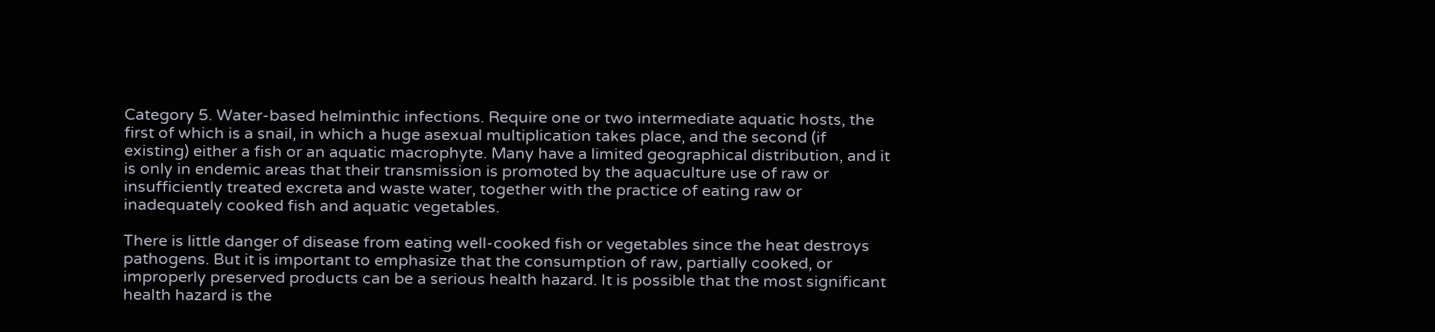Category 5. Water-based helminthic infections. Require one or two intermediate aquatic hosts, the first of which is a snail, in which a huge asexual multiplication takes place, and the second (if existing) either a fish or an aquatic macrophyte. Many have a limited geographical distribution, and it is only in endemic areas that their transmission is promoted by the aquaculture use of raw or insufficiently treated excreta and waste water, together with the practice of eating raw or inadequately cooked fish and aquatic vegetables.

There is little danger of disease from eating well-cooked fish or vegetables since the heat destroys pathogens. But it is important to emphasize that the consumption of raw, partially cooked, or improperly preserved products can be a serious health hazard. It is possible that the most significant health hazard is the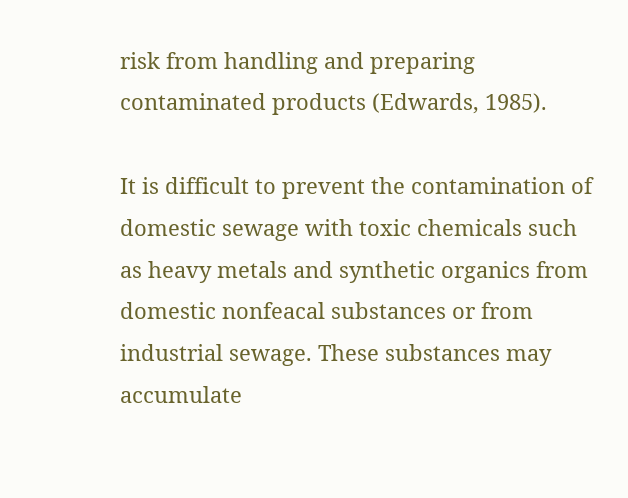risk from handling and preparing contaminated products (Edwards, 1985).

It is difficult to prevent the contamination of domestic sewage with toxic chemicals such as heavy metals and synthetic organics from domestic nonfeacal substances or from industrial sewage. These substances may accumulate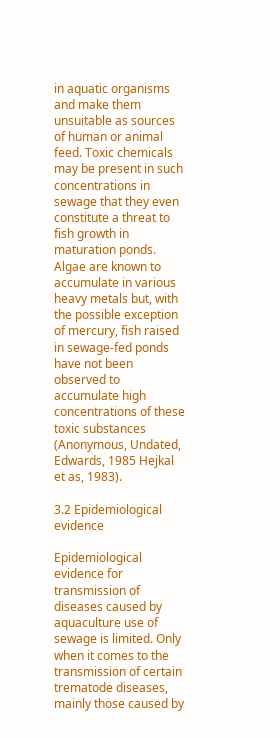in aquatic organisms and make them unsuitable as sources of human or animal feed. Toxic chemicals may be present in such concentrations in sewage that they even constitute a threat to fish growth in maturation ponds. Algae are known to accumulate in various heavy metals but, with the possible exception of mercury, fish raised in sewage-fed ponds have not been observed to accumulate high concentrations of these toxic substances (Anonymous, Undated, Edwards, 1985 Hejkal et as, 1983).

3.2 Epidemiological evidence

Epidemiological evidence for transmission of diseases caused by aquaculture use of sewage is limited. Only when it comes to the transmission of certain trematode diseases, mainly those caused by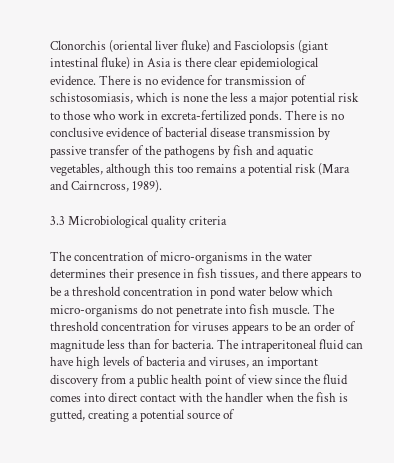Clonorchis (oriental liver fluke) and Fasciolopsis (giant intestinal fluke) in Asia is there clear epidemiological evidence. There is no evidence for transmission of schistosomiasis, which is none the less a major potential risk to those who work in excreta-fertilized ponds. There is no conclusive evidence of bacterial disease transmission by passive transfer of the pathogens by fish and aquatic vegetables, although this too remains a potential risk (Mara and Cairncross, 1989).

3.3 Microbiological quality criteria

The concentration of micro-organisms in the water determines their presence in fish tissues, and there appears to be a threshold concentration in pond water below which micro-organisms do not penetrate into fish muscle. The threshold concentration for viruses appears to be an order of magnitude less than for bacteria. The intraperitoneal fluid can have high levels of bacteria and viruses, an important discovery from a public health point of view since the fluid comes into direct contact with the handler when the fish is gutted, creating a potential source of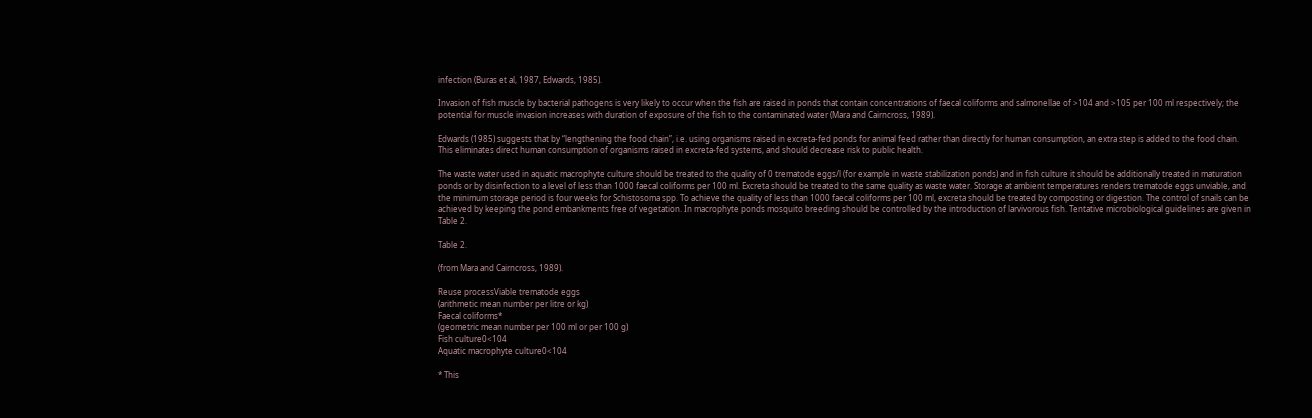infection (Buras et al, 1987, Edwards, 1985).

Invasion of fish muscle by bacterial pathogens is very likely to occur when the fish are raised in ponds that contain concentrations of faecal coliforms and salmonellae of >104 and >105 per 100 ml respectively; the potential for muscle invasion increases with duration of exposure of the fish to the contaminated water (Mara and Cairncross, 1989).

Edwards (1985) suggests that by “lengthening the food chain”, i.e. using organisms raised in excreta-fed ponds for animal feed rather than directly for human consumption, an extra step is added to the food chain. This eliminates direct human consumption of organisms raised in excreta-fed systems, and should decrease risk to public health.

The waste water used in aquatic macrophyte culture should be treated to the quality of 0 trematode eggs/l (for example in waste stabilization ponds) and in fish culture it should be additionally treated in maturation ponds or by disinfection to a level of less than 1000 faecal coliforms per 100 ml. Excreta should be treated to the same quality as waste water. Storage at ambient temperatures renders trematode eggs unviable, and the minimum storage period is four weeks for Schistosoma spp. To achieve the quality of less than 1000 faecal coliforms per 100 ml, excreta should be treated by composting or digestion. The control of snails can be achieved by keeping the pond embankments free of vegetation. In macrophyte ponds mosquito breeding should be controlled by the introduction of larvivorous fish. Tentative microbiological guidelines are given in Table 2.

Table 2.

(from Mara and Cairncross, 1989).

Reuse processViable trematode eggs
(arithmetic mean number per litre or kg)
Faecal coliforms*
(geometric mean number per 100 ml or per 100 g)
Fish culture0<104
Aquatic macrophyte culture0<104

* This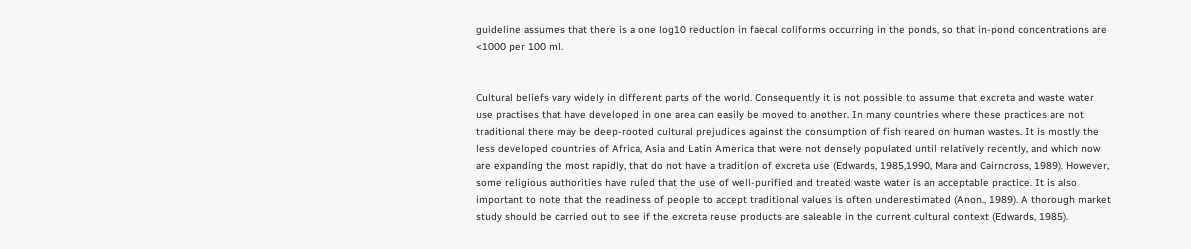guideline assumes that there is a one log10 reduction in faecal coliforms occurring in the ponds, so that in-pond concentrations are <1000 per 100 ml.


Cultural beliefs vary widely in different parts of the world. Consequently it is not possible to assume that excreta and waste water use practises that have developed in one area can easily be moved to another. In many countries where these practices are not traditional there may be deep-rooted cultural prejudices against the consumption of fish reared on human wastes. It is mostly the less developed countries of Africa, Asia and Latin America that were not densely populated until relatively recently, and which now are expanding the most rapidly, that do not have a tradition of excreta use (Edwards, 1985,1990, Mara and Cairncross, 1989). However, some religious authorities have ruled that the use of well-purified and treated waste water is an acceptable practice. It is also important to note that the readiness of people to accept traditional values is often underestimated (Anon., 1989). A thorough market study should be carried out to see if the excreta reuse products are saleable in the current cultural context (Edwards, 1985).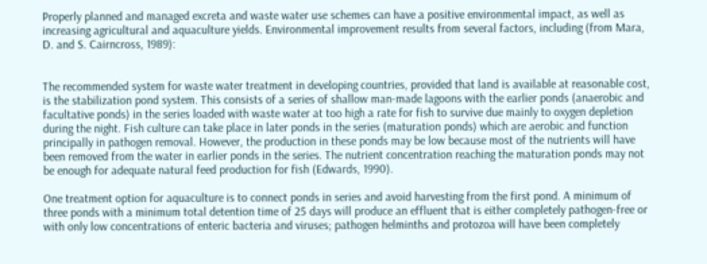Properly planned and managed excreta and waste water use schemes can have a positive environmental impact, as well as increasing agricultural and aquaculture yields. Environmental improvement results from several factors, including (from Mara, D. and S. Cairncross, 1989):


The recommended system for waste water treatment in developing countries, provided that land is available at reasonable cost, is the stabilization pond system. This consists of a series of shallow man-made lagoons with the earlier ponds (anaerobic and facultative ponds) in the series loaded with waste water at too high a rate for fish to survive due mainly to oxygen depletion during the night. Fish culture can take place in later ponds in the series (maturation ponds) which are aerobic and function principally in pathogen removal. However, the production in these ponds may be low because most of the nutrients will have been removed from the water in earlier ponds in the series. The nutrient concentration reaching the maturation ponds may not be enough for adequate natural feed production for fish (Edwards, 1990).

One treatment option for aquaculture is to connect ponds in series and avoid harvesting from the first pond. A minimum of three ponds with a minimum total detention time of 25 days will produce an effluent that is either completely pathogen-free or with only low concentrations of enteric bacteria and viruses; pathogen helminths and protozoa will have been completely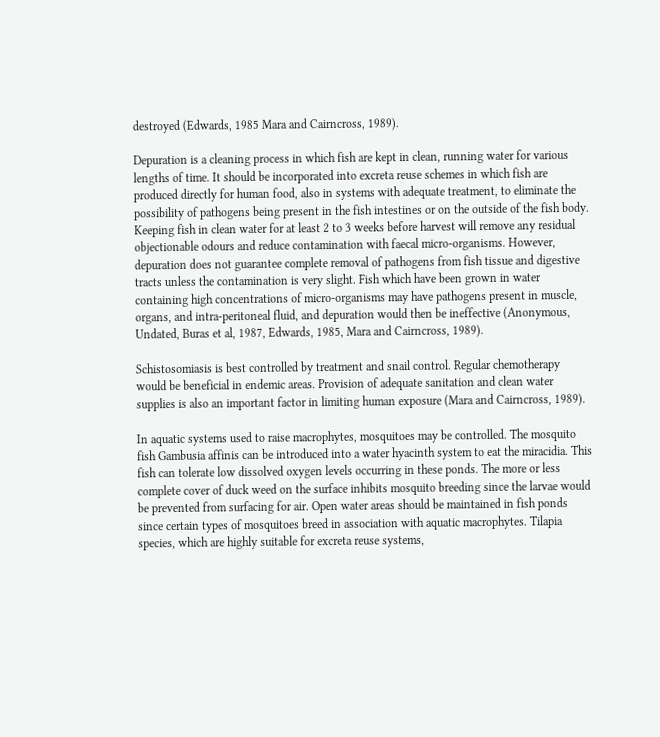destroyed (Edwards, 1985 Mara and Cairncross, 1989).

Depuration is a cleaning process in which fish are kept in clean, running water for various lengths of time. It should be incorporated into excreta reuse schemes in which fish are produced directly for human food, also in systems with adequate treatment, to eliminate the possibility of pathogens being present in the fish intestines or on the outside of the fish body. Keeping fish in clean water for at least 2 to 3 weeks before harvest will remove any residual objectionable odours and reduce contamination with faecal micro-organisms. However, depuration does not guarantee complete removal of pathogens from fish tissue and digestive tracts unless the contamination is very slight. Fish which have been grown in water containing high concentrations of micro-organisms may have pathogens present in muscle, organs, and intra-peritoneal fluid, and depuration would then be ineffective (Anonymous, Undated, Buras et al, 1987, Edwards, 1985, Mara and Cairncross, 1989).

Schistosomiasis is best controlled by treatment and snail control. Regular chemotherapy would be beneficial in endemic areas. Provision of adequate sanitation and clean water supplies is also an important factor in limiting human exposure (Mara and Cairncross, 1989).

In aquatic systems used to raise macrophytes, mosquitoes may be controlled. The mosquito fish Gambusia affinis can be introduced into a water hyacinth system to eat the miracidia. This fish can tolerate low dissolved oxygen levels occurring in these ponds. The more or less complete cover of duck weed on the surface inhibits mosquito breeding since the larvae would be prevented from surfacing for air. Open water areas should be maintained in fish ponds since certain types of mosquitoes breed in association with aquatic macrophytes. Tilapia species, which are highly suitable for excreta reuse systems,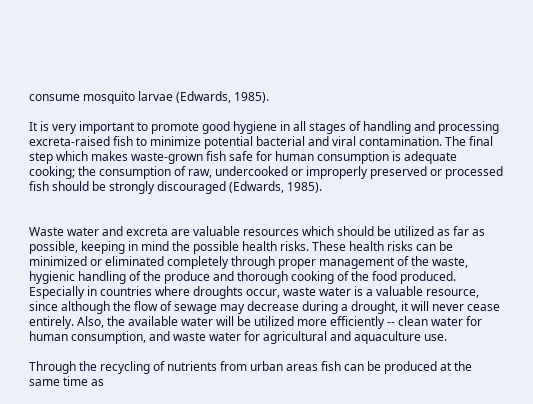consume mosquito larvae (Edwards, 1985).

It is very important to promote good hygiene in all stages of handling and processing excreta-raised fish to minimize potential bacterial and viral contamination. The final step which makes waste-grown fish safe for human consumption is adequate cooking; the consumption of raw, undercooked or improperly preserved or processed fish should be strongly discouraged (Edwards, 1985).


Waste water and excreta are valuable resources which should be utilized as far as possible, keeping in mind the possible health risks. These health risks can be minimized or eliminated completely through proper management of the waste, hygienic handling of the produce and thorough cooking of the food produced. Especially in countries where droughts occur, waste water is a valuable resource, since although the flow of sewage may decrease during a drought, it will never cease entirely. Also, the available water will be utilized more efficiently -- clean water for human consumption, and waste water for agricultural and aquaculture use.

Through the recycling of nutrients from urban areas fish can be produced at the same time as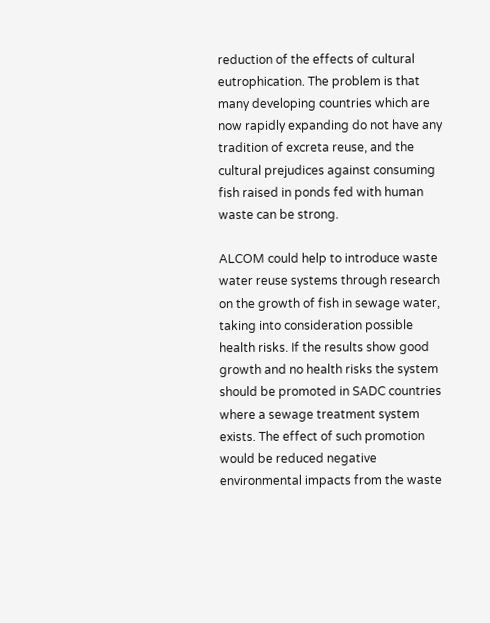reduction of the effects of cultural eutrophication. The problem is that many developing countries which are now rapidly expanding do not have any tradition of excreta reuse, and the cultural prejudices against consuming fish raised in ponds fed with human waste can be strong.

ALCOM could help to introduce waste water reuse systems through research on the growth of fish in sewage water, taking into consideration possible health risks. If the results show good growth and no health risks the system should be promoted in SADC countries where a sewage treatment system exists. The effect of such promotion would be reduced negative environmental impacts from the waste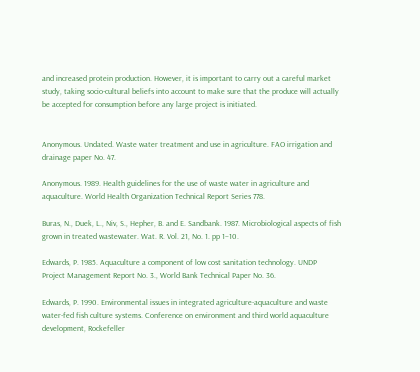and increased protein production. However, it is important to carry out a careful market study, taking socio-cultural beliefs into account to make sure that the produce will actually be accepted for consumption before any large project is initiated.


Anonymous. Undated. Waste water treatment and use in agriculture. FAO irrigation and drainage paper No. 47.

Anonymous. 1989. Health guidelines for the use of waste water in agriculture and aquaculture. World Health Organization Technical Report Series 778.

Buras, N., Duek, L., Niv, S., Hepher, B. and E. Sandbank. 1987. Microbiological aspects of fish grown in treated wastewater. Wat. R. Vol. 21, No. 1. pp 1–10.

Edwards, P. 1985. Aquaculture a component of low cost sanitation technology. UNDP Project Management Report No. 3., World Bank Technical Paper No. 36.

Edwards, P. 1990. Environmental issues in integrated agriculture-aquaculture and waste water-fed fish culture systems. Conference on environment and third world aquaculture development, Rockefeller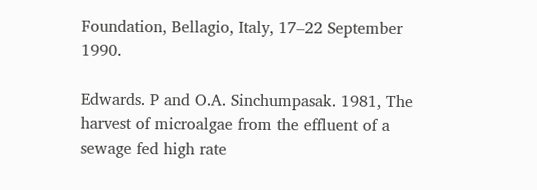Foundation, Bellagio, Italy, 17–22 September 1990.

Edwards. P and O.A. Sinchumpasak. 1981, The harvest of microalgae from the effluent of a sewage fed high rate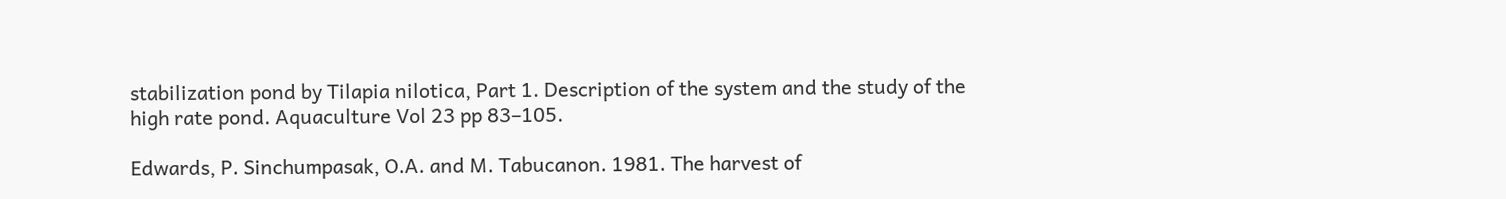stabilization pond by Tilapia nilotica, Part 1. Description of the system and the study of the high rate pond. Aquaculture Vol 23 pp 83–105.

Edwards, P. Sinchumpasak, O.A. and M. Tabucanon. 1981. The harvest of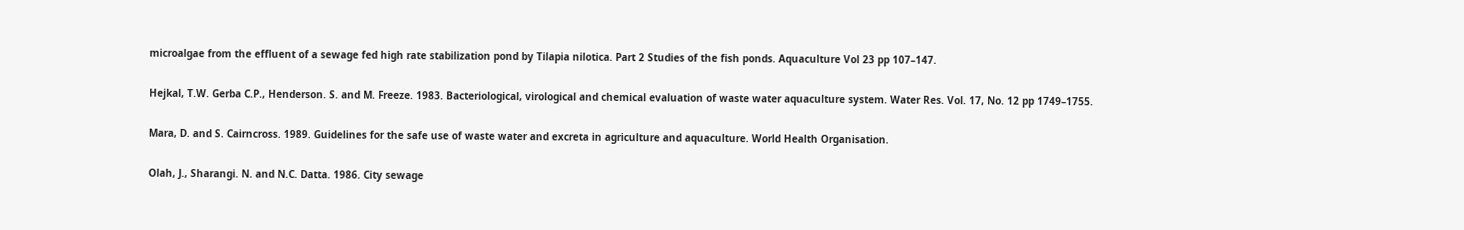microalgae from the effluent of a sewage fed high rate stabilization pond by Tilapia nilotica. Part 2 Studies of the fish ponds. Aquaculture Vol 23 pp 107–147.

Hejkal, T.W. Gerba C.P., Henderson. S. and M. Freeze. 1983. Bacteriological, virological and chemical evaluation of waste water aquaculture system. Water Res. Vol. 17, No. 12 pp 1749–1755.

Mara, D. and S. Cairncross. 1989. Guidelines for the safe use of waste water and excreta in agriculture and aquaculture. World Health Organisation.

Olah, J., Sharangi. N. and N.C. Datta. 1986. City sewage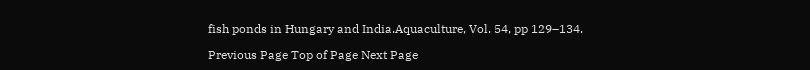fish ponds in Hungary and India.Aquaculture, Vol. 54, pp 129–134.

Previous Page Top of Page Next Page